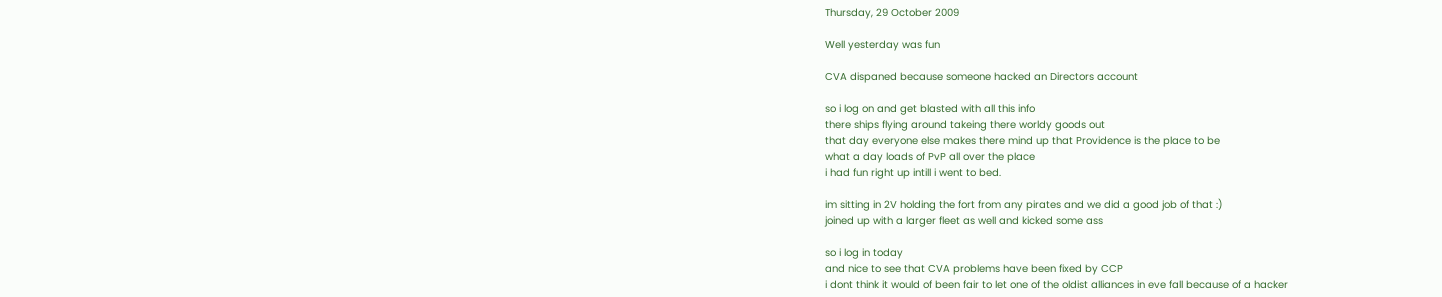Thursday, 29 October 2009

Well yesterday was fun

CVA dispaned because someone hacked an Directors account

so i log on and get blasted with all this info
there ships flying around takeing there worldy goods out
that day everyone else makes there mind up that Providence is the place to be
what a day loads of PvP all over the place
i had fun right up intill i went to bed.

im sitting in 2V holding the fort from any pirates and we did a good job of that :)
joined up with a larger fleet as well and kicked some ass

so i log in today
and nice to see that CVA problems have been fixed by CCP
i dont think it would of been fair to let one of the oldist alliances in eve fall because of a hacker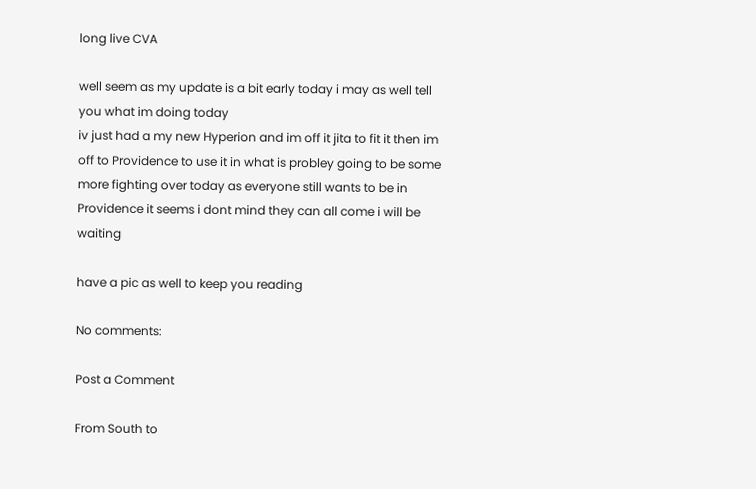long live CVA

well seem as my update is a bit early today i may as well tell you what im doing today
iv just had a my new Hyperion and im off it jita to fit it then im off to Providence to use it in what is probley going to be some more fighting over today as everyone still wants to be in Providence it seems i dont mind they can all come i will be waiting

have a pic as well to keep you reading

No comments:

Post a Comment

From South to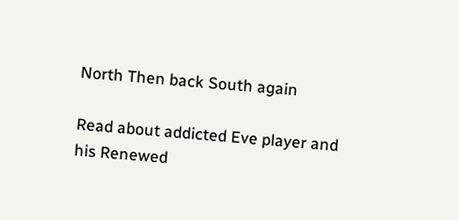North Then back South again

Read about addicted Eve player and his Renewed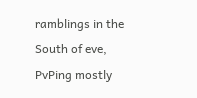ramblings in the South of eve, PvPing mostly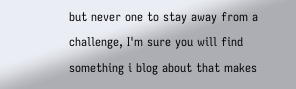but never one to stay away from a challenge, I'm sure you will find something i blog about that makes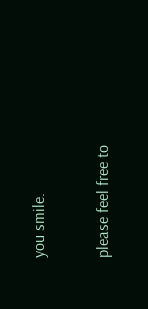you smile.

please feel free to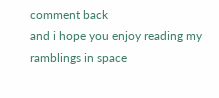comment back
and i hope you enjoy reading my ramblings in space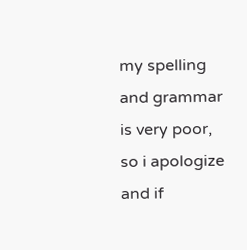my spelling and grammar is very poor, so i apologize and if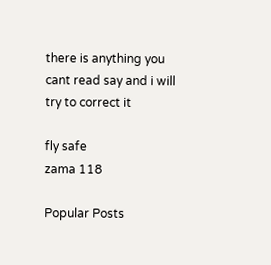there is anything you cant read say and i will try to correct it

fly safe
zama 118

Popular Posts